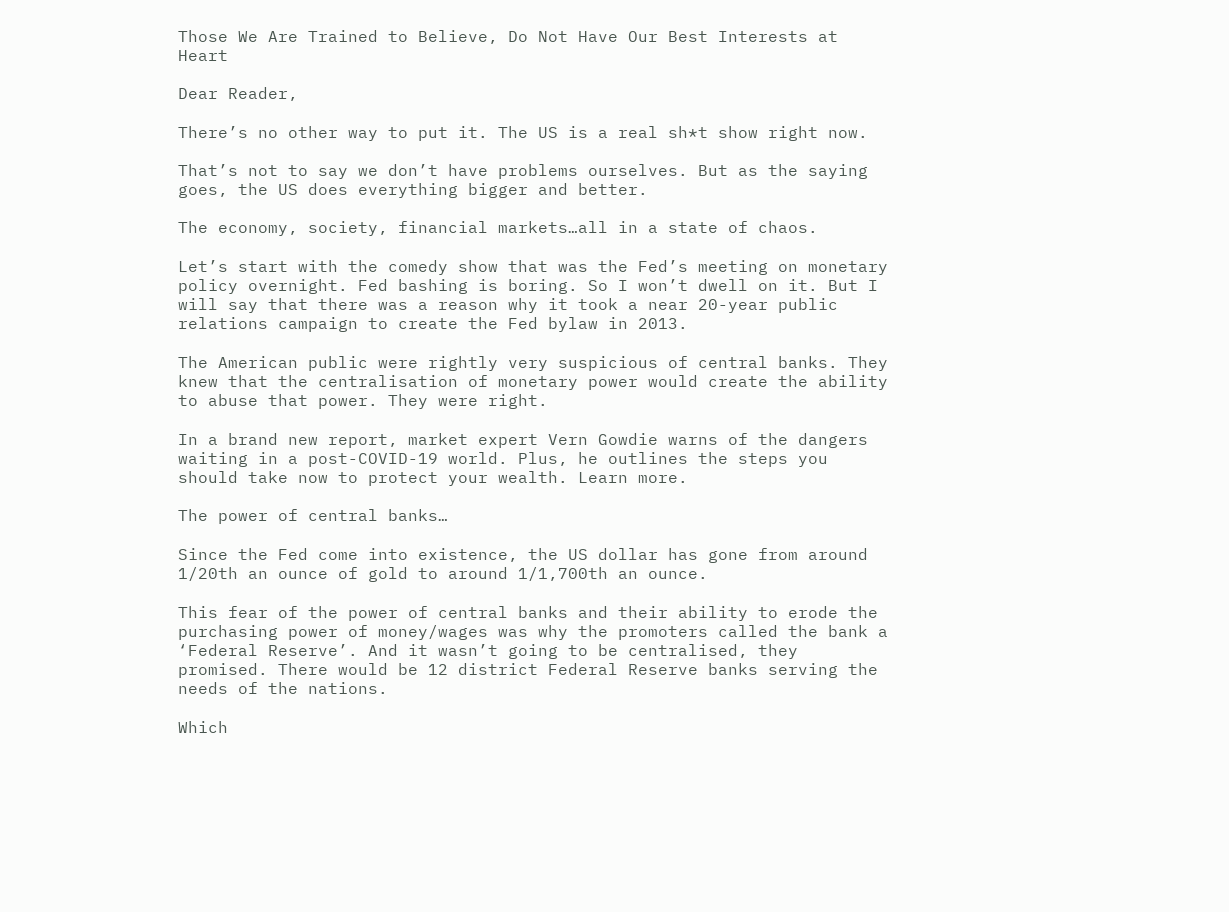Those We Are Trained to Believe, Do Not Have Our Best Interests at Heart

Dear Reader,

There’s no other way to put it. The US is a real sh*t show right now.

That’s not to say we don’t have problems ourselves. But as the saying goes, the US does everything bigger and better.

The economy, society, financial markets…all in a state of chaos.

Let’s start with the comedy show that was the Fed’s meeting on monetary policy overnight. Fed bashing is boring. So I won’t dwell on it. But I will say that there was a reason why it took a near 20-year public relations campaign to create the Fed bylaw in 2013.

The American public were rightly very suspicious of central banks. They knew that the centralisation of monetary power would create the ability to abuse that power. They were right.

In a brand new report, market expert Vern Gowdie warns of the dangers waiting in a post-COVID-19 world. Plus, he outlines the steps you should take now to protect your wealth. Learn more.

The power of central banks…

Since the Fed come into existence, the US dollar has gone from around 1/20th an ounce of gold to around 1/1,700th an ounce.

This fear of the power of central banks and their ability to erode the purchasing power of money/wages was why the promoters called the bank a ‘Federal Reserve’. And it wasn’t going to be centralised, they promised. There would be 12 district Federal Reserve banks serving the needs of the nations.

Which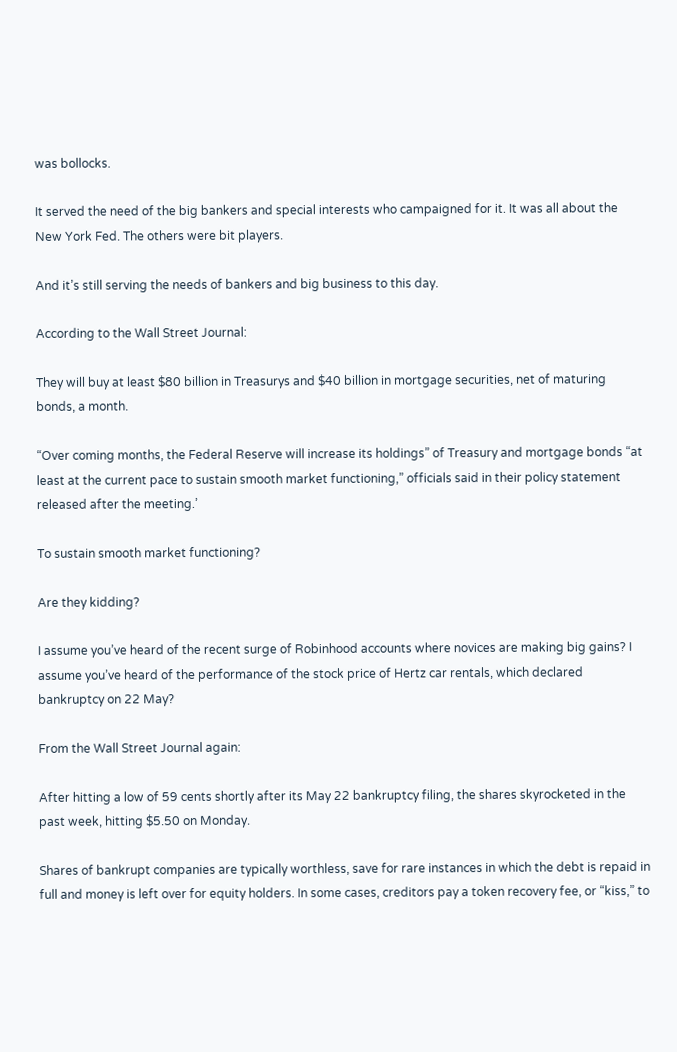was bollocks.

It served the need of the big bankers and special interests who campaigned for it. It was all about the New York Fed. The others were bit players.

And it’s still serving the needs of bankers and big business to this day.

According to the Wall Street Journal:

They will buy at least $80 billion in Treasurys and $40 billion in mortgage securities, net of maturing bonds, a month.

“Over coming months, the Federal Reserve will increase its holdings” of Treasury and mortgage bonds “at least at the current pace to sustain smooth market functioning,” officials said in their policy statement released after the meeting.’

To sustain smooth market functioning?

Are they kidding?

I assume you’ve heard of the recent surge of Robinhood accounts where novices are making big gains? I assume you’ve heard of the performance of the stock price of Hertz car rentals, which declared bankruptcy on 22 May?

From the Wall Street Journal again:

After hitting a low of 59 cents shortly after its May 22 bankruptcy filing, the shares skyrocketed in the past week, hitting $5.50 on Monday.

Shares of bankrupt companies are typically worthless, save for rare instances in which the debt is repaid in full and money is left over for equity holders. In some cases, creditors pay a token recovery fee, or “kiss,” to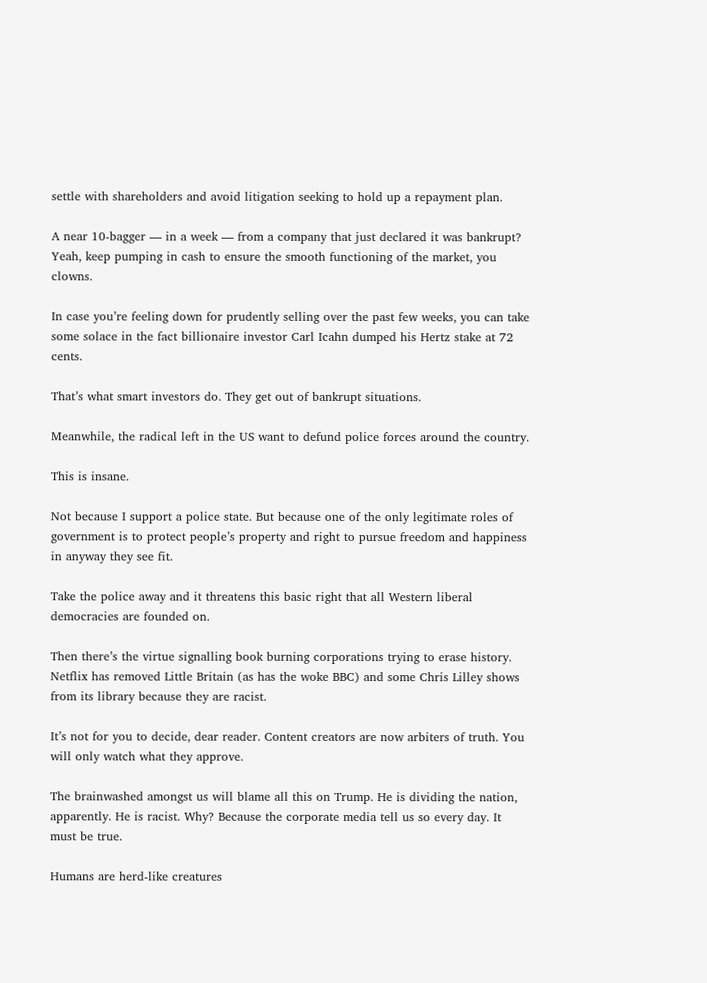settle with shareholders and avoid litigation seeking to hold up a repayment plan.

A near 10-bagger — in a week — from a company that just declared it was bankrupt? Yeah, keep pumping in cash to ensure the smooth functioning of the market, you clowns.

In case you’re feeling down for prudently selling over the past few weeks, you can take some solace in the fact billionaire investor Carl Icahn dumped his Hertz stake at 72 cents.

That’s what smart investors do. They get out of bankrupt situations.

Meanwhile, the radical left in the US want to defund police forces around the country.

This is insane.

Not because I support a police state. But because one of the only legitimate roles of government is to protect people’s property and right to pursue freedom and happiness in anyway they see fit.

Take the police away and it threatens this basic right that all Western liberal democracies are founded on.

Then there’s the virtue signalling book burning corporations trying to erase history. Netflix has removed Little Britain (as has the woke BBC) and some Chris Lilley shows from its library because they are racist.

It’s not for you to decide, dear reader. Content creators are now arbiters of truth. You will only watch what they approve.

The brainwashed amongst us will blame all this on Trump. He is dividing the nation, apparently. He is racist. Why? Because the corporate media tell us so every day. It must be true.

Humans are herd-like creatures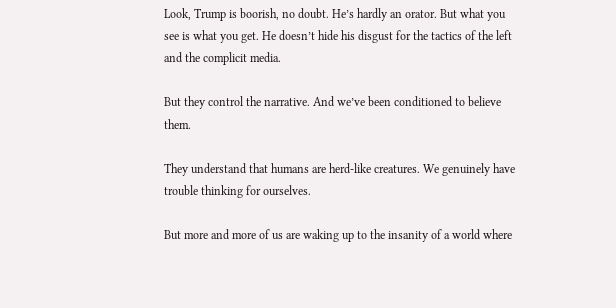Look, Trump is boorish, no doubt. He’s hardly an orator. But what you see is what you get. He doesn’t hide his disgust for the tactics of the left and the complicit media.

But they control the narrative. And we’ve been conditioned to believe them.

They understand that humans are herd-like creatures. We genuinely have trouble thinking for ourselves.

But more and more of us are waking up to the insanity of a world where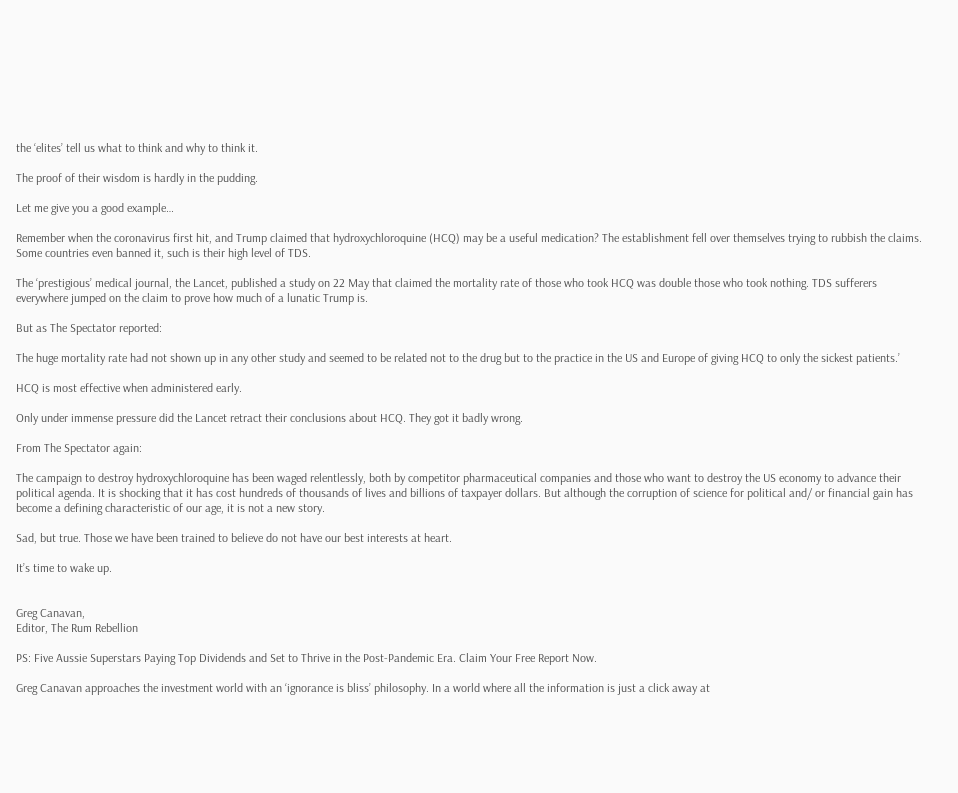the ‘elites’ tell us what to think and why to think it.

The proof of their wisdom is hardly in the pudding.

Let me give you a good example…

Remember when the coronavirus first hit, and Trump claimed that hydroxychloroquine (HCQ) may be a useful medication? The establishment fell over themselves trying to rubbish the claims. Some countries even banned it, such is their high level of TDS.

The ‘prestigious’ medical journal, the Lancet, published a study on 22 May that claimed the mortality rate of those who took HCQ was double those who took nothing. TDS sufferers everywhere jumped on the claim to prove how much of a lunatic Trump is.

But as The Spectator reported:

The huge mortality rate had not shown up in any other study and seemed to be related not to the drug but to the practice in the US and Europe of giving HCQ to only the sickest patients.’

HCQ is most effective when administered early.

Only under immense pressure did the Lancet retract their conclusions about HCQ. They got it badly wrong.

From The Spectator again:

The campaign to destroy hydroxychloroquine has been waged relentlessly, both by competitor pharmaceutical companies and those who want to destroy the US economy to advance their political agenda. It is shocking that it has cost hundreds of thousands of lives and billions of taxpayer dollars. But although the corruption of science for political and/ or financial gain has become a defining characteristic of our age, it is not a new story.

Sad, but true. Those we have been trained to believe do not have our best interests at heart.

It’s time to wake up.


Greg Canavan,
Editor, The Rum Rebellion

PS: Five Aussie Superstars Paying Top Dividends and Set to Thrive in the Post-Pandemic Era. Claim Your Free Report Now.

Greg Canavan approaches the investment world with an ‘ignorance is bliss’ philosophy. In a world where all the information is just a click away at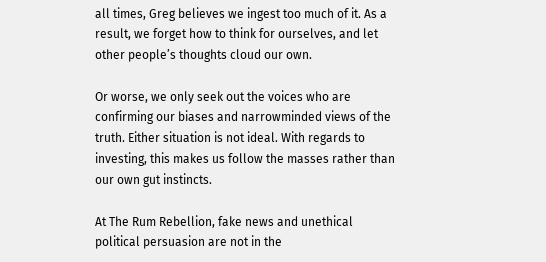all times, Greg believes we ingest too much of it. As a result, we forget how to think for ourselves, and let other people’s thoughts cloud our own.

Or worse, we only seek out the voices who are confirming our biases and narrowminded views of the truth. Either situation is not ideal. With regards to investing, this makes us follow the masses rather than our own gut instincts.

At The Rum Rebellion, fake news and unethical political persuasion are not in the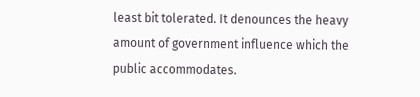least bit tolerated. It denounces the heavy amount of government influence which the public accommodates.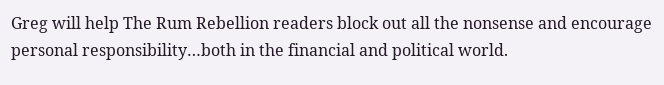Greg will help The Rum Rebellion readers block out all the nonsense and encourage personal responsibility…both in the financial and political world.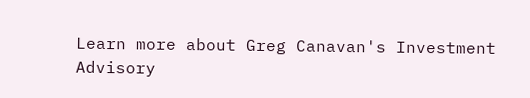Learn more about Greg Canavan's Investment Advisory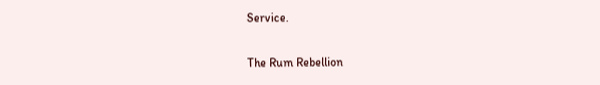Service.

The Rum Rebellion